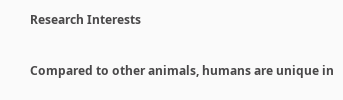Research Interests

Compared to other animals, humans are unique in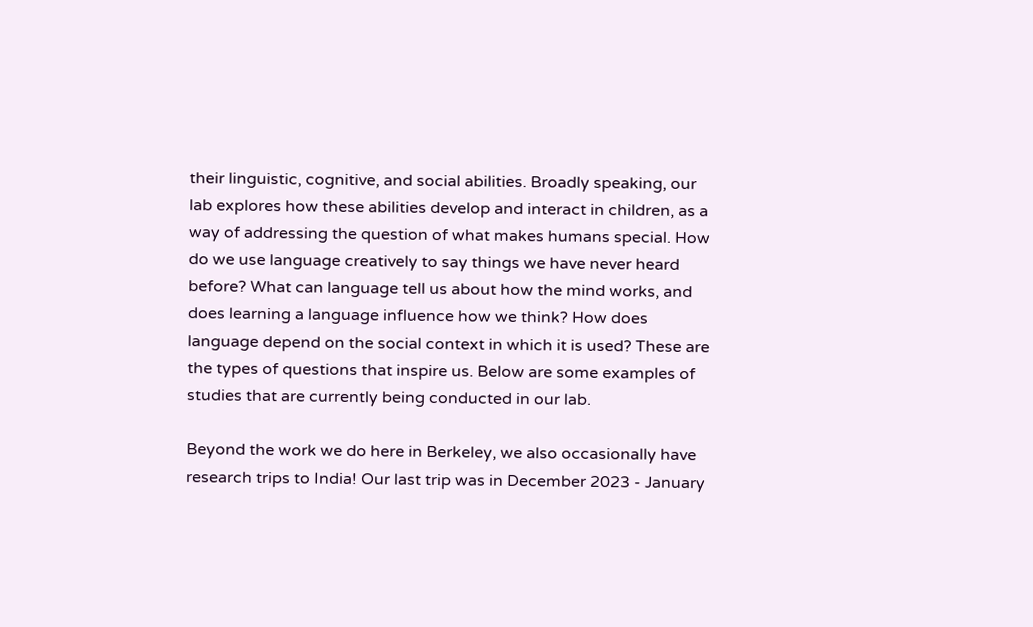their linguistic, cognitive, and social abilities. Broadly speaking, our lab explores how these abilities develop and interact in children, as a way of addressing the question of what makes humans special. How do we use language creatively to say things we have never heard before? What can language tell us about how the mind works, and does learning a language influence how we think? How does language depend on the social context in which it is used? These are the types of questions that inspire us. Below are some examples of studies that are currently being conducted in our lab.

Beyond the work we do here in Berkeley, we also occasionally have research trips to India! Our last trip was in December 2023 - January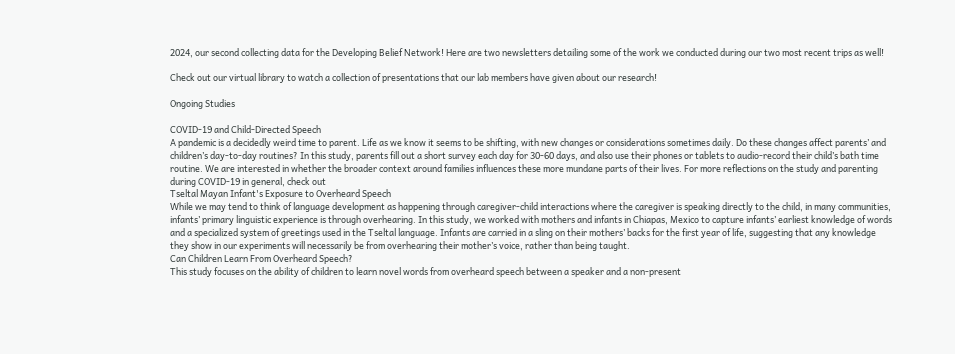2024, our second collecting data for the Developing Belief Network! Here are two newsletters detailing some of the work we conducted during our two most recent trips as well!

Check out our virtual library to watch a collection of presentations that our lab members have given about our research!

Ongoing Studies

COVID-19 and Child-Directed Speech
A pandemic is a decidedly weird time to parent. Life as we know it seems to be shifting, with new changes or considerations sometimes daily. Do these changes affect parents’ and children’s day-to-day routines? In this study, parents fill out a short survey each day for 30-60 days, and also use their phones or tablets to audio-record their child’s bath time routine. We are interested in whether the broader context around families influences these more mundane parts of their lives. For more reflections on the study and parenting during COVID-19 in general, check out
Tseltal Mayan Infant's Exposure to Overheard Speech
While we may tend to think of language development as happening through caregiver-child interactions where the caregiver is speaking directly to the child, in many communities, infants’ primary linguistic experience is through overhearing. In this study, we worked with mothers and infants in Chiapas, Mexico to capture infants’ earliest knowledge of words and a specialized system of greetings used in the Tseltal language. Infants are carried in a sling on their mothers’ backs for the first year of life, suggesting that any knowledge they show in our experiments will necessarily be from overhearing their mother’s voice, rather than being taught.
Can Children Learn From Overheard Speech?
This study focuses on the ability of children to learn novel words from overheard speech between a speaker and a non-present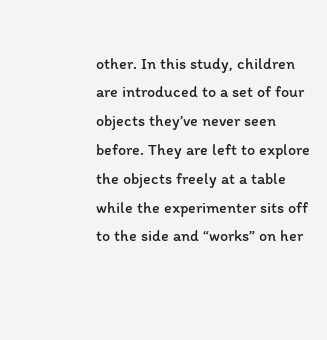other. In this study, children are introduced to a set of four objects they’ve never seen before. They are left to explore the objects freely at a table while the experimenter sits off to the side and “works” on her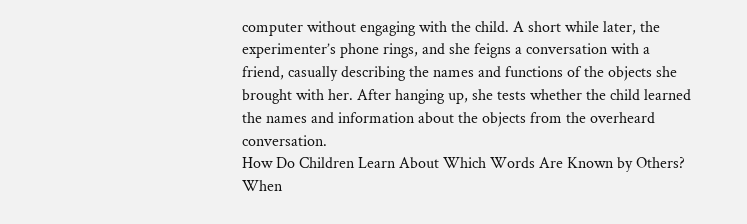computer without engaging with the child. A short while later, the experimenter’s phone rings, and she feigns a conversation with a friend, casually describing the names and functions of the objects she brought with her. After hanging up, she tests whether the child learned the names and information about the objects from the overheard conversation.
How Do Children Learn About Which Words Are Known by Others?
When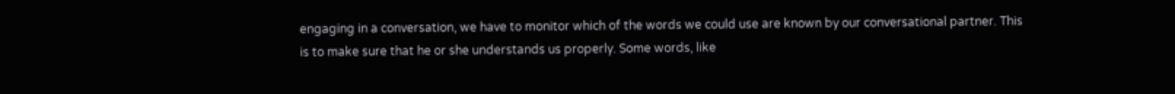engaging in a conversation, we have to monitor which of the words we could use are known by our conversational partner. This is to make sure that he or she understands us properly. Some words, like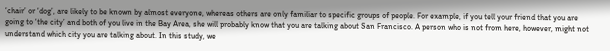‘chair’ or ‘dog’, are likely to be known by almost everyone, whereas others are only familiar to specific groups of people. For example, if you tell your friend that you are going to ‘the city’ and both of you live in the Bay Area, she will probably know that you are talking about San Francisco. A person who is not from here, however, might not understand which city you are talking about. In this study, we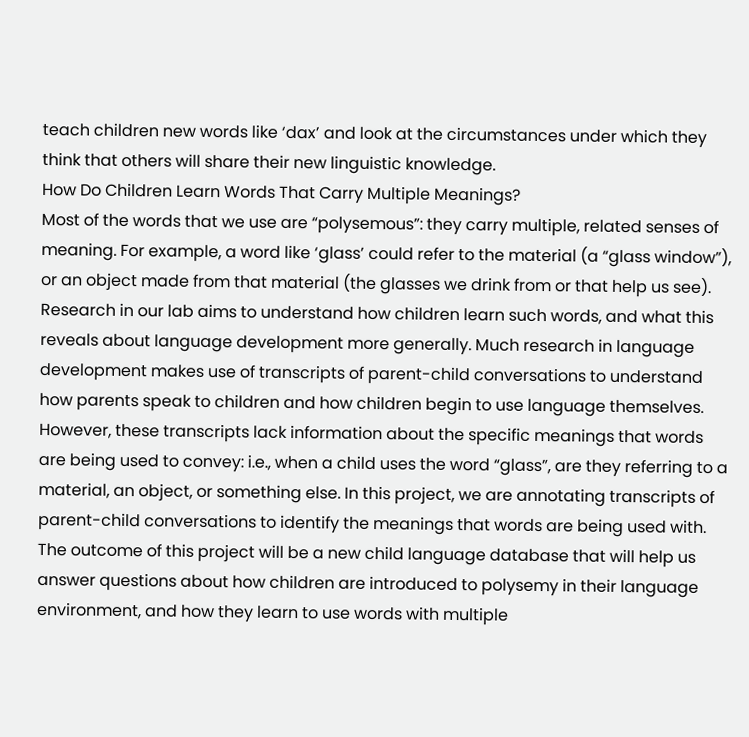teach children new words like ‘dax’ and look at the circumstances under which they think that others will share their new linguistic knowledge.
How Do Children Learn Words That Carry Multiple Meanings?
Most of the words that we use are “polysemous”: they carry multiple, related senses of meaning. For example, a word like ‘glass’ could refer to the material (a “glass window”), or an object made from that material (the glasses we drink from or that help us see). Research in our lab aims to understand how children learn such words, and what this reveals about language development more generally. Much research in language development makes use of transcripts of parent-child conversations to understand how parents speak to children and how children begin to use language themselves. However, these transcripts lack information about the specific meanings that words are being used to convey: i.e., when a child uses the word “glass”, are they referring to a material, an object, or something else. In this project, we are annotating transcripts of parent-child conversations to identify the meanings that words are being used with. The outcome of this project will be a new child language database that will help us answer questions about how children are introduced to polysemy in their language environment, and how they learn to use words with multiple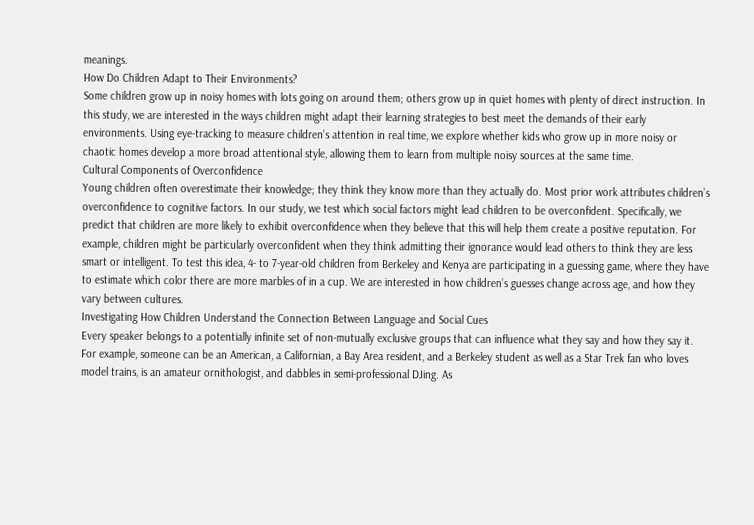meanings.
How Do Children Adapt to Their Environments?
Some children grow up in noisy homes with lots going on around them; others grow up in quiet homes with plenty of direct instruction. In this study, we are interested in the ways children might adapt their learning strategies to best meet the demands of their early environments. Using eye-tracking to measure children’s attention in real time, we explore whether kids who grow up in more noisy or chaotic homes develop a more broad attentional style, allowing them to learn from multiple noisy sources at the same time.
Cultural Components of Overconfidence
Young children often overestimate their knowledge; they think they know more than they actually do. Most prior work attributes children’s overconfidence to cognitive factors. In our study, we test which social factors might lead children to be overconfident. Specifically, we predict that children are more likely to exhibit overconfidence when they believe that this will help them create a positive reputation. For example, children might be particularly overconfident when they think admitting their ignorance would lead others to think they are less smart or intelligent. To test this idea, 4- to 7-year-old children from Berkeley and Kenya are participating in a guessing game, where they have to estimate which color there are more marbles of in a cup. We are interested in how children’s guesses change across age, and how they vary between cultures.
Investigating How Children Understand the Connection Between Language and Social Cues
Every speaker belongs to a potentially infinite set of non-mutually exclusive groups that can influence what they say and how they say it. For example, someone can be an American, a Californian, a Bay Area resident, and a Berkeley student as well as a Star Trek fan who loves model trains, is an amateur ornithologist, and dabbles in semi-professional DJing. As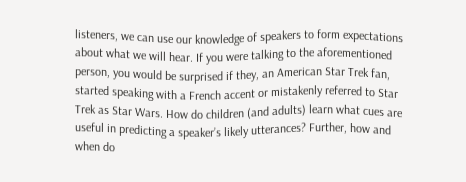listeners, we can use our knowledge of speakers to form expectations about what we will hear. If you were talking to the aforementioned person, you would be surprised if they, an American Star Trek fan, started speaking with a French accent or mistakenly referred to Star Trek as Star Wars. How do children (and adults) learn what cues are useful in predicting a speaker’s likely utterances? Further, how and when do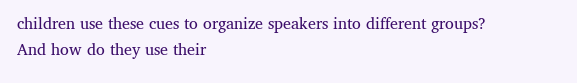children use these cues to organize speakers into different groups? And how do they use their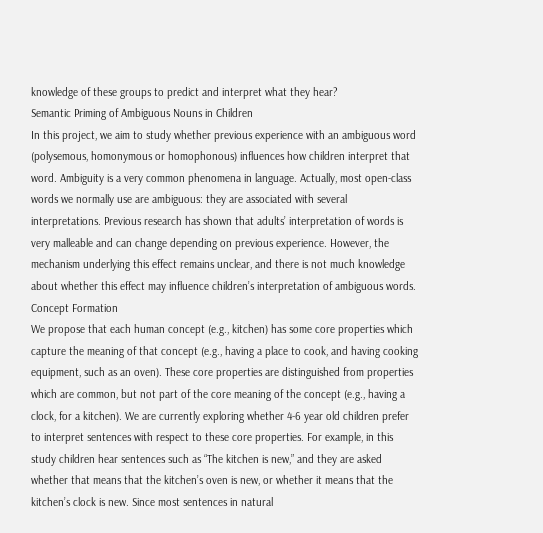knowledge of these groups to predict and interpret what they hear?
Semantic Priming of Ambiguous Nouns in Children
In this project, we aim to study whether previous experience with an ambiguous word (polysemous, homonymous or homophonous) influences how children interpret that word. Ambiguity is a very common phenomena in language. Actually, most open-class words we normally use are ambiguous: they are associated with several interpretations. Previous research has shown that adults’ interpretation of words is very malleable and can change depending on previous experience. However, the mechanism underlying this effect remains unclear, and there is not much knowledge about whether this effect may influence children’s interpretation of ambiguous words.
Concept Formation
We propose that each human concept (e.g., kitchen) has some core properties which capture the meaning of that concept (e.g., having a place to cook, and having cooking equipment, such as an oven). These core properties are distinguished from properties which are common, but not part of the core meaning of the concept (e.g., having a clock, for a kitchen). We are currently exploring whether 4-6 year old children prefer to interpret sentences with respect to these core properties. For example, in this study children hear sentences such as “The kitchen is new,” and they are asked whether that means that the kitchen’s oven is new, or whether it means that the kitchen’s clock is new. Since most sentences in natural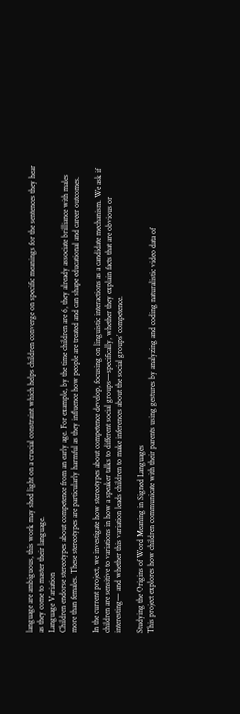language are ambiguous, this work may shed light on a crucial constraint which helps children converge on specific meanings for the sentences they hear as they come to master their language.
Language Variation
Children endorse stereotypes about competence from an early age. For example, by the time children are 6, they already associate brilliance with males more than females. These stereotypes are particularly harmful as they influence how people are treated and can shape educational and career outcomes.

In the current project, we investigate how stereotypes about competence develop, focusing on linguistic interactions as a candidate mechanism. We ask if children are sensitive to variations in how a speaker talks to different social groups—specifically, whether they explain facts that are obvious or interesting— and whether this variation leads children to make inferences about the social groups’ competence.

Studying the Origins of Word Meaning in Signed Languages
This project explores how children communicate with their parents using gestures by analyzing and coding naturalistic video data of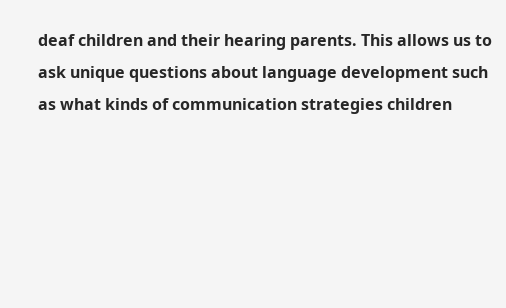deaf children and their hearing parents. This allows us to ask unique questions about language development such as what kinds of communication strategies children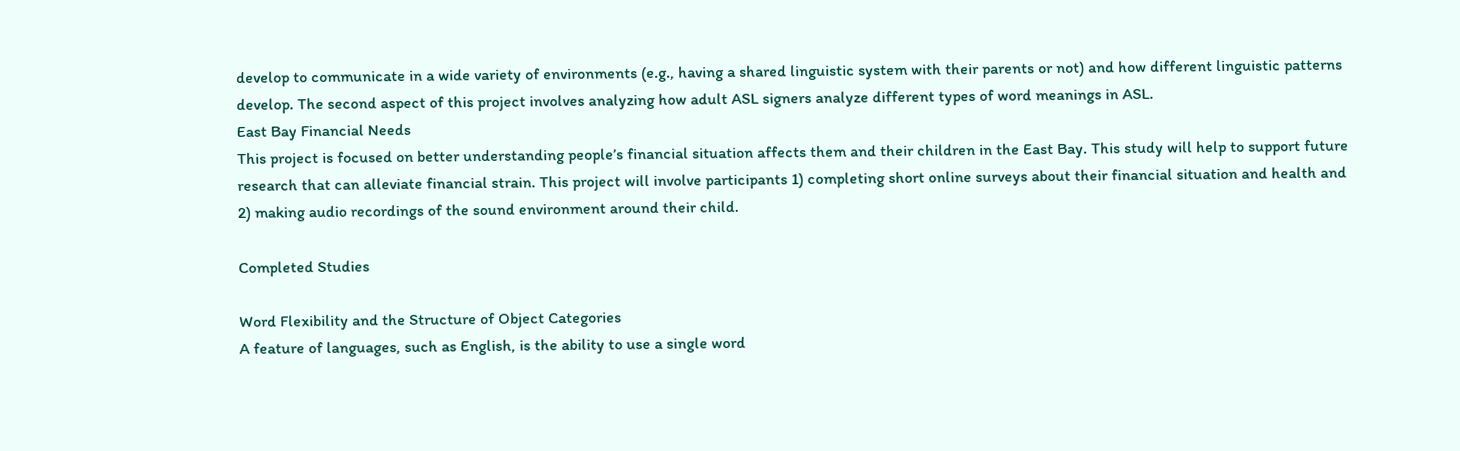develop to communicate in a wide variety of environments (e.g., having a shared linguistic system with their parents or not) and how different linguistic patterns develop. The second aspect of this project involves analyzing how adult ASL signers analyze different types of word meanings in ASL.
East Bay Financial Needs
This project is focused on better understanding people’s financial situation affects them and their children in the East Bay. This study will help to support future research that can alleviate financial strain. This project will involve participants 1) completing short online surveys about their financial situation and health and 2) making audio recordings of the sound environment around their child.

Completed Studies

Word Flexibility and the Structure of Object Categories
A feature of languages, such as English, is the ability to use a single word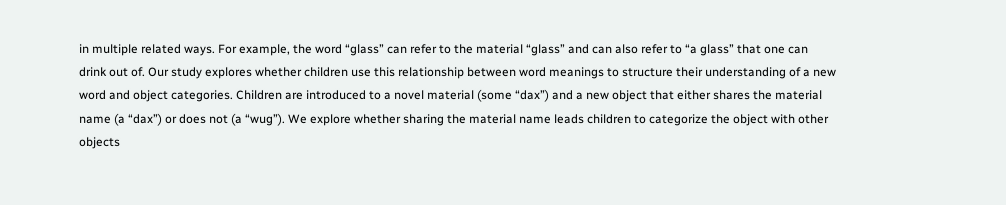in multiple related ways. For example, the word “glass” can refer to the material “glass” and can also refer to “a glass” that one can
drink out of. Our study explores whether children use this relationship between word meanings to structure their understanding of a new word and object categories. Children are introduced to a novel material (some “dax”) and a new object that either shares the material name (a “dax”) or does not (a “wug”). We explore whether sharing the material name leads children to categorize the object with other objects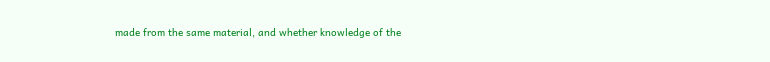made from the same material, and whether knowledge of the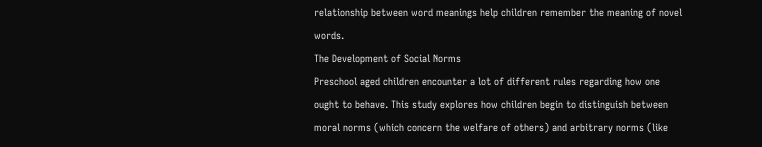relationship between word meanings help children remember the meaning of novel words.
The Development of Social Norms
Preschool aged children encounter a lot of different rules regarding how one ought to behave. This study explores how children begin to distinguish between moral norms (which concern the welfare of others) and arbitrary norms (like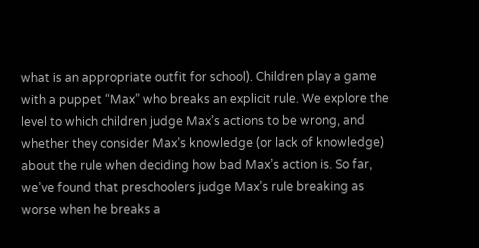what is an appropriate outfit for school). Children play a game with a puppet “Max” who breaks an explicit rule. We explore the level to which children judge Max’s actions to be wrong, and whether they consider Max’s knowledge (or lack of knowledge) about the rule when deciding how bad Max’s action is. So far, we’ve found that preschoolers judge Max’s rule breaking as worse when he breaks a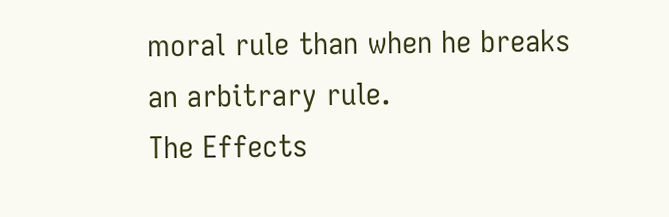moral rule than when he breaks an arbitrary rule.
The Effects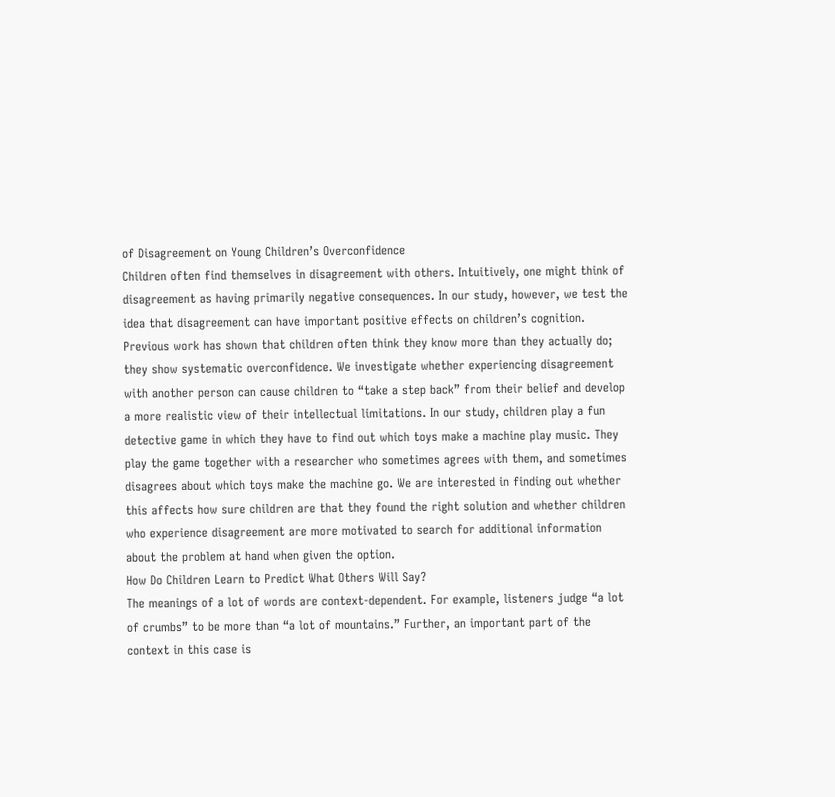of Disagreement on Young Children’s Overconfidence
Children often find themselves in disagreement with others. Intuitively, one might think of disagreement as having primarily negative consequences. In our study, however, we test the idea that disagreement can have important positive effects on children’s cognition. Previous work has shown that children often think they know more than they actually do; they show systematic overconfidence. We investigate whether experiencing disagreement with another person can cause children to “take a step back” from their belief and develop a more realistic view of their intellectual limitations. In our study, children play a fun detective game in which they have to find out which toys make a machine play music. They play the game together with a researcher who sometimes agrees with them, and sometimes disagrees about which toys make the machine go. We are interested in finding out whether this affects how sure children are that they found the right solution and whether children who experience disagreement are more motivated to search for additional information about the problem at hand when given the option.
How Do Children Learn to Predict What Others Will Say?
The meanings of a lot of words are context-dependent. For example, listeners judge “a lot of crumbs” to be more than “a lot of mountains.” Further, an important part of the context in this case is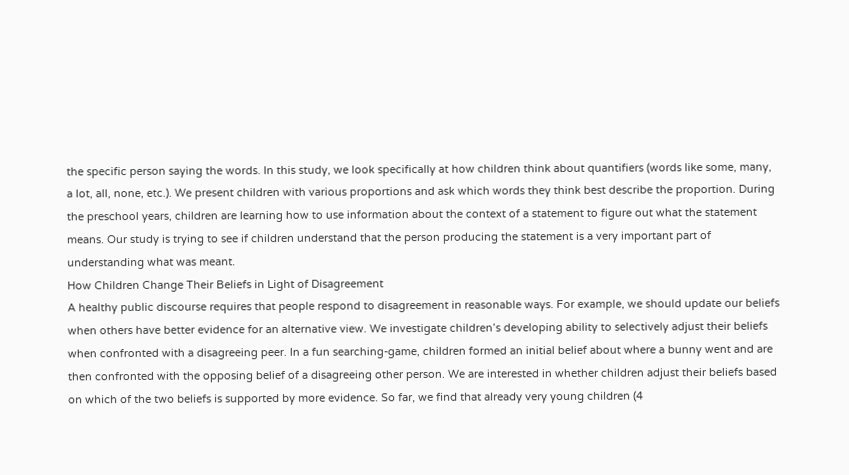the specific person saying the words. In this study, we look specifically at how children think about quantifiers (words like some, many, a lot, all, none, etc.). We present children with various proportions and ask which words they think best describe the proportion. During the preschool years, children are learning how to use information about the context of a statement to figure out what the statement means. Our study is trying to see if children understand that the person producing the statement is a very important part of understanding what was meant.
How Children Change Their Beliefs in Light of Disagreement
A healthy public discourse requires that people respond to disagreement in reasonable ways. For example, we should update our beliefs when others have better evidence for an alternative view. We investigate children’s developing ability to selectively adjust their beliefs when confronted with a disagreeing peer. In a fun searching-game, children formed an initial belief about where a bunny went and are then confronted with the opposing belief of a disagreeing other person. We are interested in whether children adjust their beliefs based on which of the two beliefs is supported by more evidence. So far, we find that already very young children (4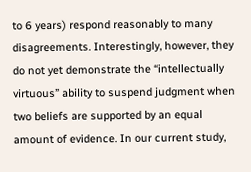to 6 years) respond reasonably to many disagreements. Interestingly, however, they do not yet demonstrate the “intellectually virtuous” ability to suspend judgment when two beliefs are supported by an equal amount of evidence. In our current study,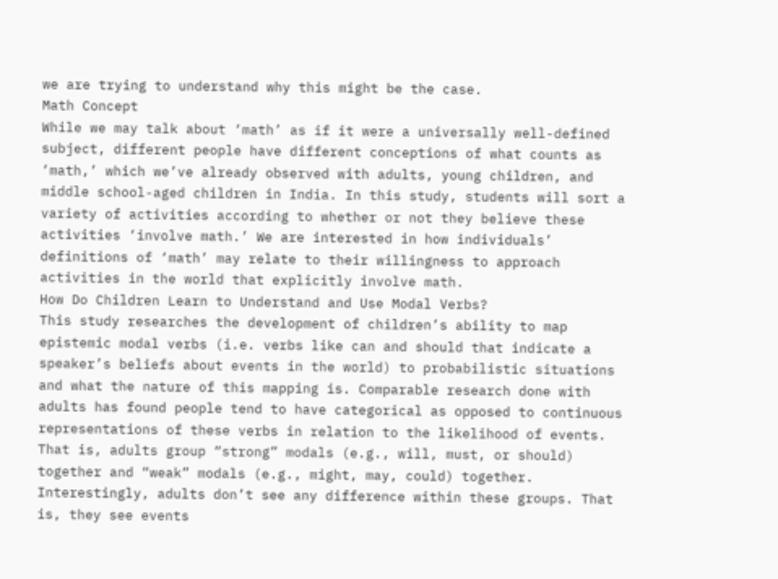we are trying to understand why this might be the case.
Math Concept
While we may talk about ‘math’ as if it were a universally well-defined subject, different people have different conceptions of what counts as ‘math,’ which we’ve already observed with adults, young children, and middle school-aged children in India. In this study, students will sort a variety of activities according to whether or not they believe these activities ‘involve math.’ We are interested in how individuals’ definitions of ‘math’ may relate to their willingness to approach activities in the world that explicitly involve math.
How Do Children Learn to Understand and Use Modal Verbs?
This study researches the development of children’s ability to map epistemic modal verbs (i.e. verbs like can and should that indicate a speaker’s beliefs about events in the world) to probabilistic situations and what the nature of this mapping is. Comparable research done with adults has found people tend to have categorical as opposed to continuous representations of these verbs in relation to the likelihood of events. That is, adults group “strong” modals (e.g., will, must, or should) together and “weak” modals (e.g., might, may, could) together. Interestingly, adults don’t see any difference within these groups. That is, they see events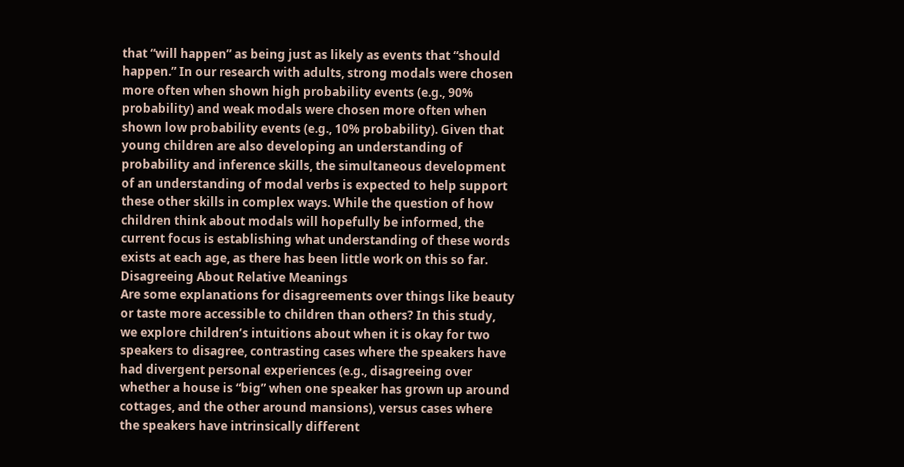that “will happen” as being just as likely as events that “should happen.” In our research with adults, strong modals were chosen more often when shown high probability events (e.g., 90% probability) and weak modals were chosen more often when shown low probability events (e.g., 10% probability). Given that young children are also developing an understanding of probability and inference skills, the simultaneous development of an understanding of modal verbs is expected to help support these other skills in complex ways. While the question of how children think about modals will hopefully be informed, the current focus is establishing what understanding of these words exists at each age, as there has been little work on this so far.
Disagreeing About Relative Meanings
Are some explanations for disagreements over things like beauty or taste more accessible to children than others? In this study, we explore children’s intuitions about when it is okay for two speakers to disagree, contrasting cases where the speakers have had divergent personal experiences (e.g., disagreeing over whether a house is “big” when one speaker has grown up around cottages, and the other around mansions), versus cases where the speakers have intrinsically different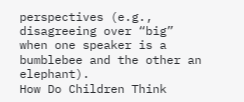perspectives (e.g., disagreeing over “big” when one speaker is a bumblebee and the other an elephant).
How Do Children Think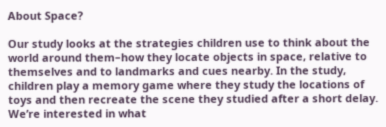About Space?

Our study looks at the strategies children use to think about the world around them–how they locate objects in space, relative to themselves and to landmarks and cues nearby. In the study, children play a memory game where they study the locations of toys and then recreate the scene they studied after a short delay. We’re interested in what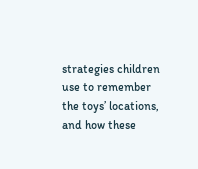strategies children use to remember the toys’ locations, and how these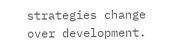strategies change over development.